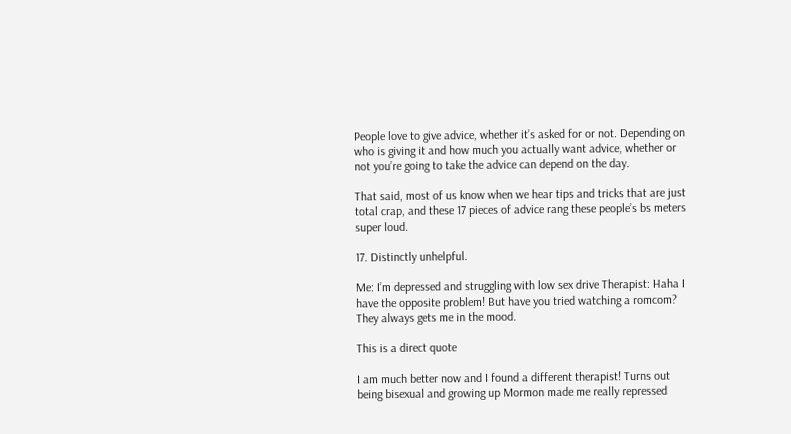People love to give advice, whether it’s asked for or not. Depending on who is giving it and how much you actually want advice, whether or not you’re going to take the advice can depend on the day.

That said, most of us know when we hear tips and tricks that are just total crap, and these 17 pieces of advice rang these people’s bs meters super loud.

17. Distinctly unhelpful.

Me: I’m depressed and struggling with low sex drive Therapist: Haha I have the opposite problem! But have you tried watching a romcom? They always gets me in the mood.

This is a direct quote

I am much better now and I found a different therapist! Turns out being bisexual and growing up Mormon made me really repressed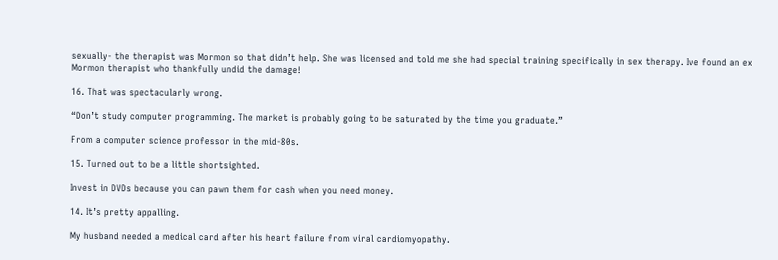sexually- the therapist was Mormon so that didn’t help. She was licensed and told me she had special training specifically in sex therapy. Ive found an ex Mormon therapist who thankfully undid the damage!

16. That was spectacularly wrong.

“Don’t study computer programming. The market is probably going to be saturated by the time you graduate.”

From a computer science professor in the mid-80s.

15. Turned out to be a little shortsighted.

Invest in DVDs because you can pawn them for cash when you need money.

14. It’s pretty appalling.

My husband needed a medical card after his heart failure from viral cardiomyopathy.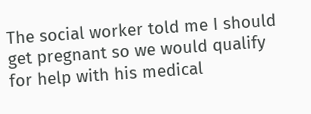The social worker told me I should get pregnant so we would qualify for help with his medical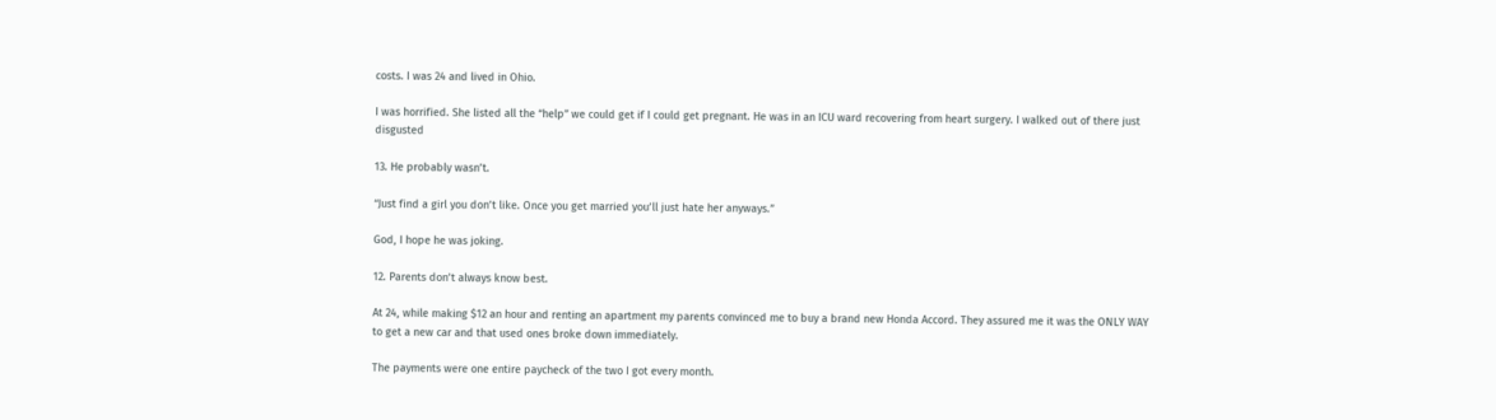costs. I was 24 and lived in Ohio.

I was horrified. She listed all the “help” we could get if I could get pregnant. He was in an ICU ward recovering from heart surgery. I walked out of there just disgusted

13. He probably wasn’t.

“Just find a girl you don’t like. Once you get married you’ll just hate her anyways.”

God, I hope he was joking.

12. Parents don’t always know best.

At 24, while making $12 an hour and renting an apartment my parents convinced me to buy a brand new Honda Accord. They assured me it was the ONLY WAY to get a new car and that used ones broke down immediately.

The payments were one entire paycheck of the two I got every month.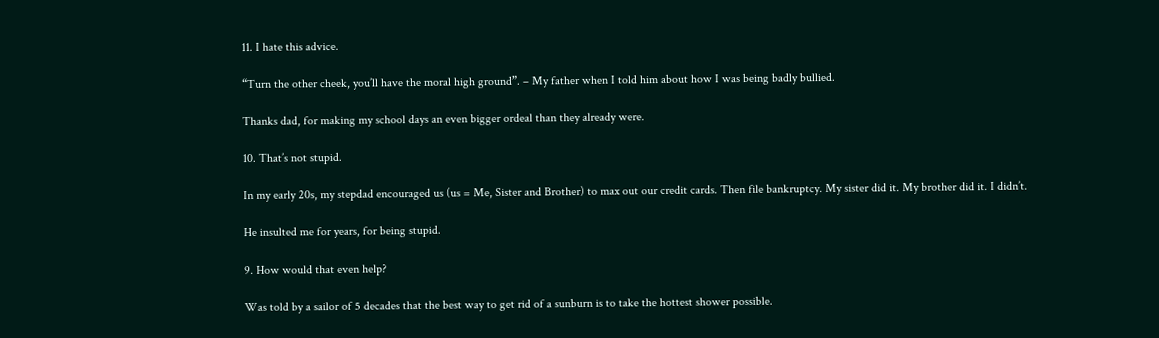11. I hate this advice.

“Turn the other cheek, you’ll have the moral high ground”. – My father when I told him about how I was being badly bullied.

Thanks dad, for making my school days an even bigger ordeal than they already were.

10. That’s not stupid.

In my early 20s, my stepdad encouraged us (us = Me, Sister and Brother) to max out our credit cards. Then file bankruptcy. My sister did it. My brother did it. I didn’t.

He insulted me for years, for being stupid.

9. How would that even help?

Was told by a sailor of 5 decades that the best way to get rid of a sunburn is to take the hottest shower possible.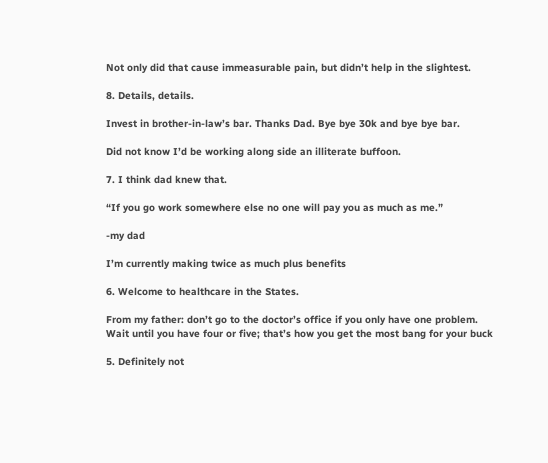Not only did that cause immeasurable pain, but didn’t help in the slightest.

8. Details, details.

Invest in brother-in-law’s bar. Thanks Dad. Bye bye 30k and bye bye bar.

Did not know I’d be working along side an illiterate buffoon.

7. I think dad knew that.

“If you go work somewhere else no one will pay you as much as me.”

-my dad

I’m currently making twice as much plus benefits

6. Welcome to healthcare in the States.

From my father: don’t go to the doctor’s office if you only have one problem. Wait until you have four or five; that’s how you get the most bang for your buck

5. Definitely not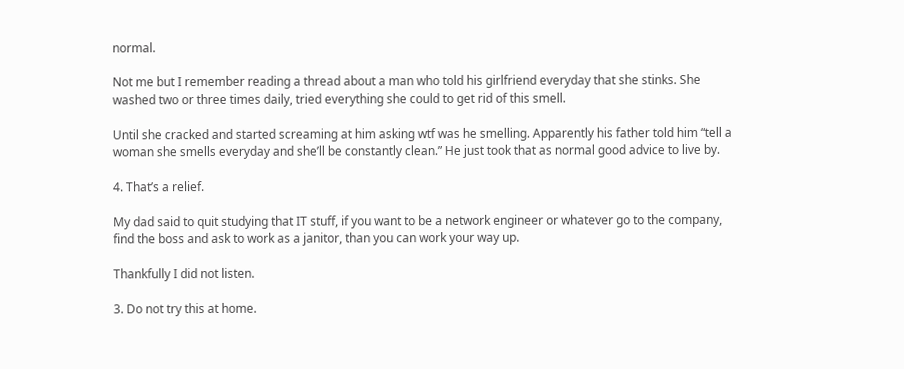normal.

Not me but I remember reading a thread about a man who told his girlfriend everyday that she stinks. She washed two or three times daily, tried everything she could to get rid of this smell.

Until she cracked and started screaming at him asking wtf was he smelling. Apparently his father told him “tell a woman she smells everyday and she’ll be constantly clean.” He just took that as normal good advice to live by.

4. That’s a relief.

My dad said to quit studying that IT stuff, if you want to be a network engineer or whatever go to the company, find the boss and ask to work as a janitor, than you can work your way up.

Thankfully I did not listen.

3. Do not try this at home.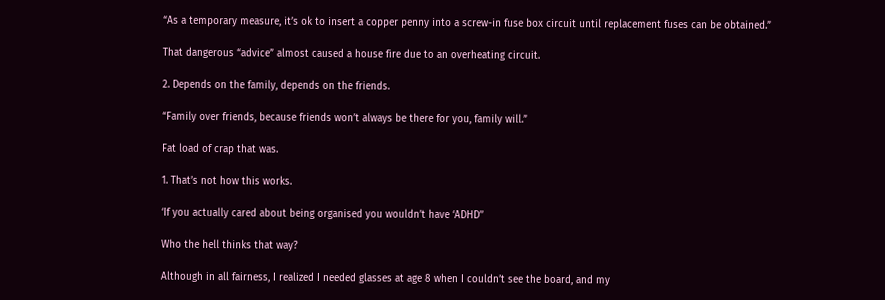“As a temporary measure, it’s ok to insert a copper penny into a screw-in fuse box circuit until replacement fuses can be obtained.”

That dangerous “advice” almost caused a house fire due to an overheating circuit.

2. Depends on the family, depends on the friends.

“Family over friends, because friends won’t always be there for you, family will.”

Fat load of crap that was.

1. That’s not how this works.

‘If you actually cared about being organised you wouldn’t have ‘ADHD’’

Who the hell thinks that way?

Although in all fairness, I realized I needed glasses at age 8 when I couldn’t see the board, and my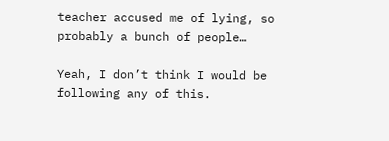teacher accused me of lying, so probably a bunch of people…

Yeah, I don’t think I would be following any of this.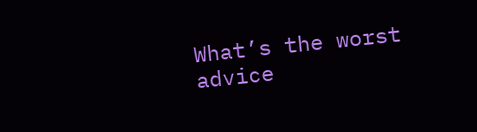What’s the worst advice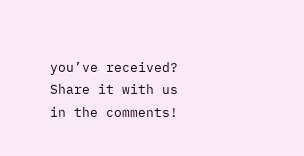you’ve received? Share it with us in the comments!